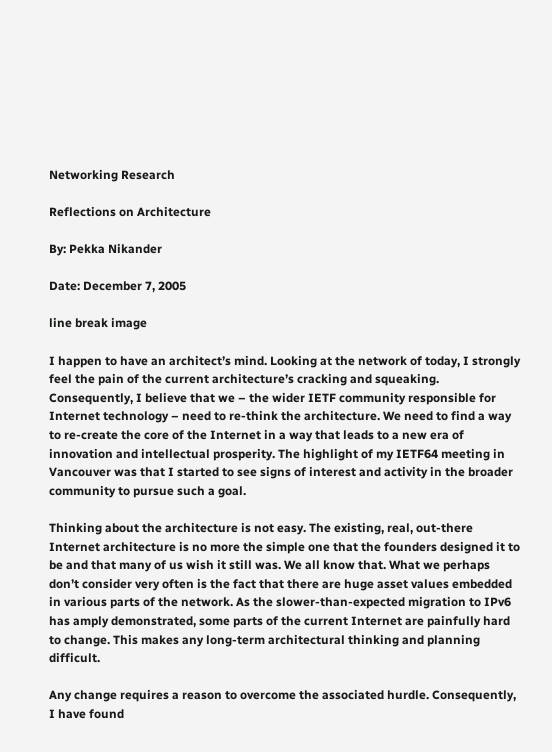Networking Research

Reflections on Architecture

By: Pekka Nikander

Date: December 7, 2005

line break image

I happen to have an architect’s mind. Looking at the network of today, I strongly feel the pain of the current architecture’s cracking and squeaking. Consequently, I believe that we – the wider IETF community responsible for Internet technology – need to re-think the architecture. We need to find a way to re-create the core of the Internet in a way that leads to a new era of innovation and intellectual prosperity. The highlight of my IETF64 meeting in Vancouver was that I started to see signs of interest and activity in the broader community to pursue such a goal.

Thinking about the architecture is not easy. The existing, real, out-there Internet architecture is no more the simple one that the founders designed it to be and that many of us wish it still was. We all know that. What we perhaps don’t consider very often is the fact that there are huge asset values embedded in various parts of the network. As the slower-than-expected migration to IPv6 has amply demonstrated, some parts of the current Internet are painfully hard to change. This makes any long-term architectural thinking and planning difficult.

Any change requires a reason to overcome the associated hurdle. Consequently, I have found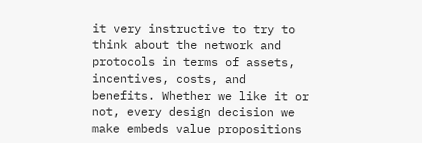it very instructive to try to think about the network and protocols in terms of assets, incentives, costs, and benefits. Whether we like it or not, every design decision we make embeds value propositions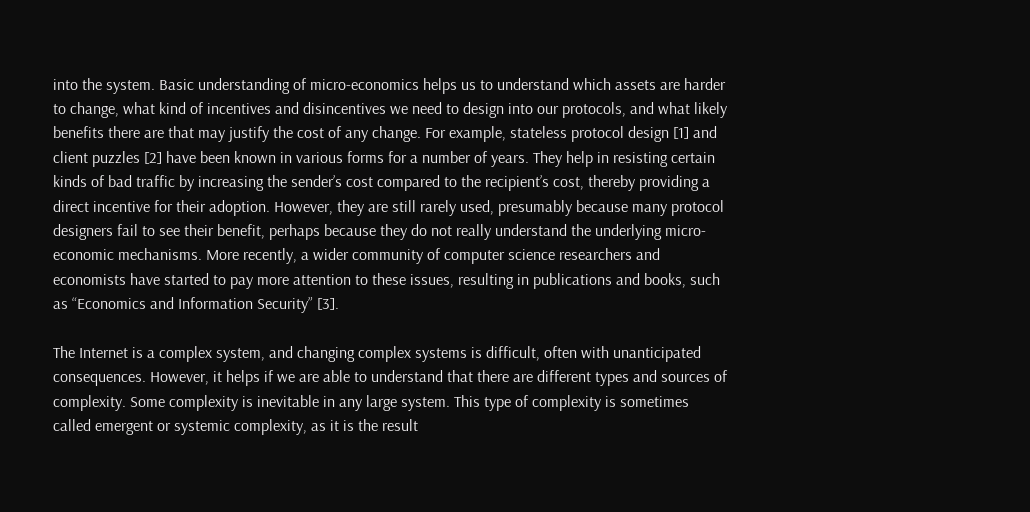into the system. Basic understanding of micro-economics helps us to understand which assets are harder to change, what kind of incentives and disincentives we need to design into our protocols, and what likely benefits there are that may justify the cost of any change. For example, stateless protocol design [1] and client puzzles [2] have been known in various forms for a number of years. They help in resisting certain kinds of bad traffic by increasing the sender’s cost compared to the recipient’s cost, thereby providing a direct incentive for their adoption. However, they are still rarely used, presumably because many protocol designers fail to see their benefit, perhaps because they do not really understand the underlying micro-economic mechanisms. More recently, a wider community of computer science researchers and economists have started to pay more attention to these issues, resulting in publications and books, such as “Economics and Information Security” [3].

The Internet is a complex system, and changing complex systems is difficult, often with unanticipated consequences. However, it helps if we are able to understand that there are different types and sources of complexity. Some complexity is inevitable in any large system. This type of complexity is sometimes called emergent or systemic complexity, as it is the result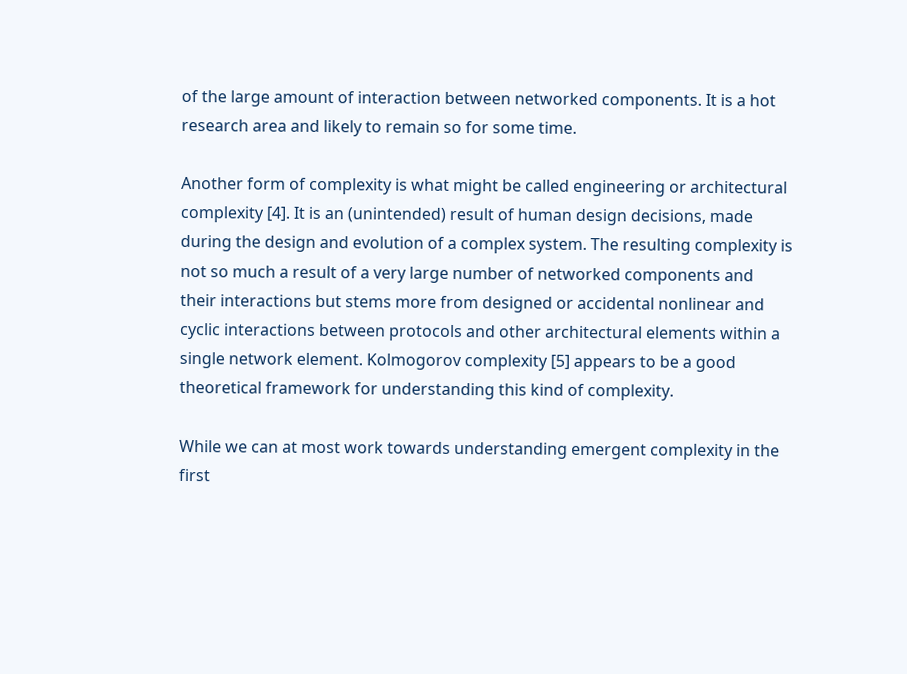of the large amount of interaction between networked components. It is a hot research area and likely to remain so for some time.

Another form of complexity is what might be called engineering or architectural complexity [4]. It is an (unintended) result of human design decisions, made during the design and evolution of a complex system. The resulting complexity is not so much a result of a very large number of networked components and their interactions but stems more from designed or accidental nonlinear and cyclic interactions between protocols and other architectural elements within a single network element. Kolmogorov complexity [5] appears to be a good theoretical framework for understanding this kind of complexity.

While we can at most work towards understanding emergent complexity in the first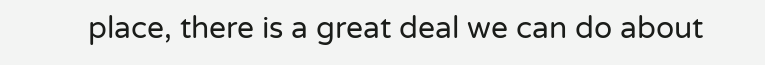place, there is a great deal we can do about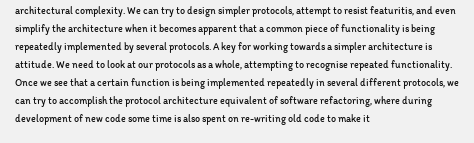architectural complexity. We can try to design simpler protocols, attempt to resist featuritis, and even simplify the architecture when it becomes apparent that a common piece of functionality is being repeatedly implemented by several protocols. A key for working towards a simpler architecture is attitude. We need to look at our protocols as a whole, attempting to recognise repeated functionality. Once we see that a certain function is being implemented repeatedly in several different protocols, we can try to accomplish the protocol architecture equivalent of software refactoring, where during development of new code some time is also spent on re-writing old code to make it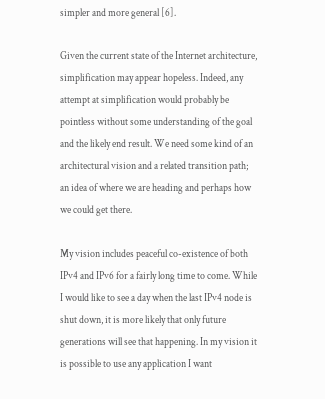simpler and more general [6].

Given the current state of the Internet architecture, simplification may appear hopeless. Indeed, any attempt at simplification would probably be pointless without some understanding of the goal and the likely end result. We need some kind of an architectural vision and a related transition path; an idea of where we are heading and perhaps how we could get there.

My vision includes peaceful co-existence of both IPv4 and IPv6 for a fairly long time to come. While I would like to see a day when the last IPv4 node is shut down, it is more likely that only future generations will see that happening. In my vision it is possible to use any application I want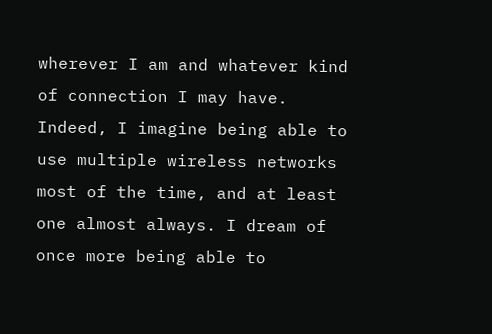wherever I am and whatever kind of connection I may have. Indeed, I imagine being able to use multiple wireless networks most of the time, and at least one almost always. I dream of once more being able to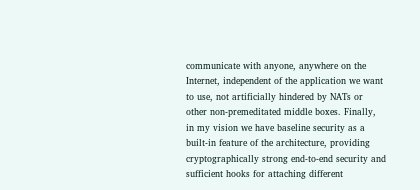communicate with anyone, anywhere on the Internet, independent of the application we want to use, not artificially hindered by NATs or other non-premeditated middle boxes. Finally, in my vision we have baseline security as a built-in feature of the architecture, providing cryptographically strong end-to-end security and sufficient hooks for attaching different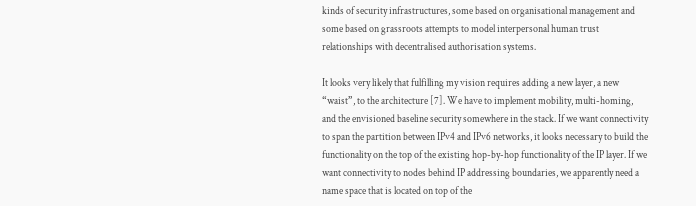kinds of security infrastructures, some based on organisational management and some based on grassroots attempts to model interpersonal human trust relationships with decentralised authorisation systems.

It looks very likely that fulfilling my vision requires adding a new layer, a new “waist”, to the architecture [7]. We have to implement mobility, multi-homing, and the envisioned baseline security somewhere in the stack. If we want connectivity to span the partition between IPv4 and IPv6 networks, it looks necessary to build the functionality on the top of the existing hop-by-hop functionality of the IP layer. If we want connectivity to nodes behind IP addressing boundaries, we apparently need a name space that is located on top of the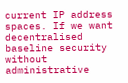current IP address spaces. If we want decentralised baseline security without administrative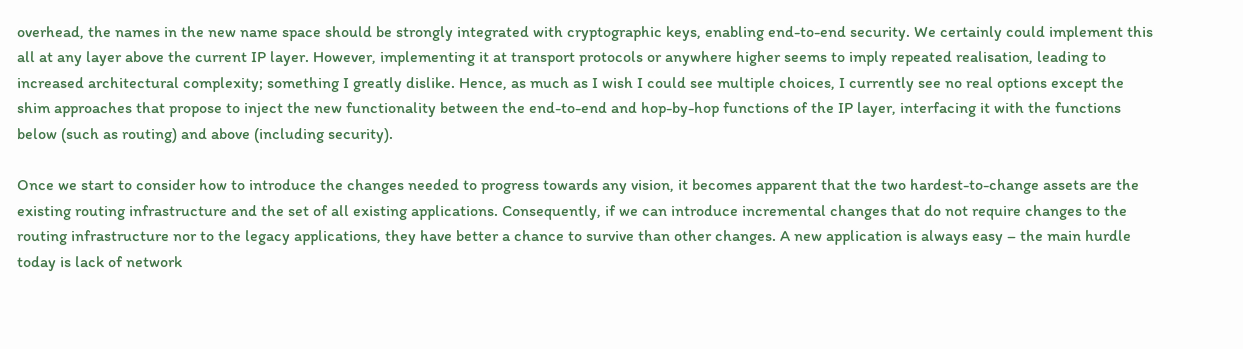overhead, the names in the new name space should be strongly integrated with cryptographic keys, enabling end-to-end security. We certainly could implement this all at any layer above the current IP layer. However, implementing it at transport protocols or anywhere higher seems to imply repeated realisation, leading to increased architectural complexity; something I greatly dislike. Hence, as much as I wish I could see multiple choices, I currently see no real options except the shim approaches that propose to inject the new functionality between the end-to-end and hop-by-hop functions of the IP layer, interfacing it with the functions below (such as routing) and above (including security).

Once we start to consider how to introduce the changes needed to progress towards any vision, it becomes apparent that the two hardest-to-change assets are the existing routing infrastructure and the set of all existing applications. Consequently, if we can introduce incremental changes that do not require changes to the routing infrastructure nor to the legacy applications, they have better a chance to survive than other changes. A new application is always easy – the main hurdle today is lack of network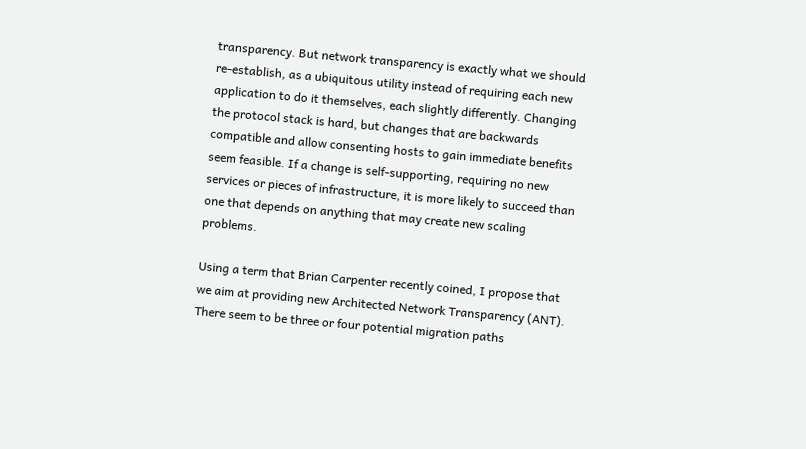transparency. But network transparency is exactly what we should re-establish, as a ubiquitous utility instead of requiring each new application to do it themselves, each slightly differently. Changing the protocol stack is hard, but changes that are backwards compatible and allow consenting hosts to gain immediate benefits seem feasible. If a change is self-supporting, requiring no new services or pieces of infrastructure, it is more likely to succeed than one that depends on anything that may create new scaling problems.

Using a term that Brian Carpenter recently coined, I propose that we aim at providing new Architected Network Transparency (ANT). There seem to be three or four potential migration paths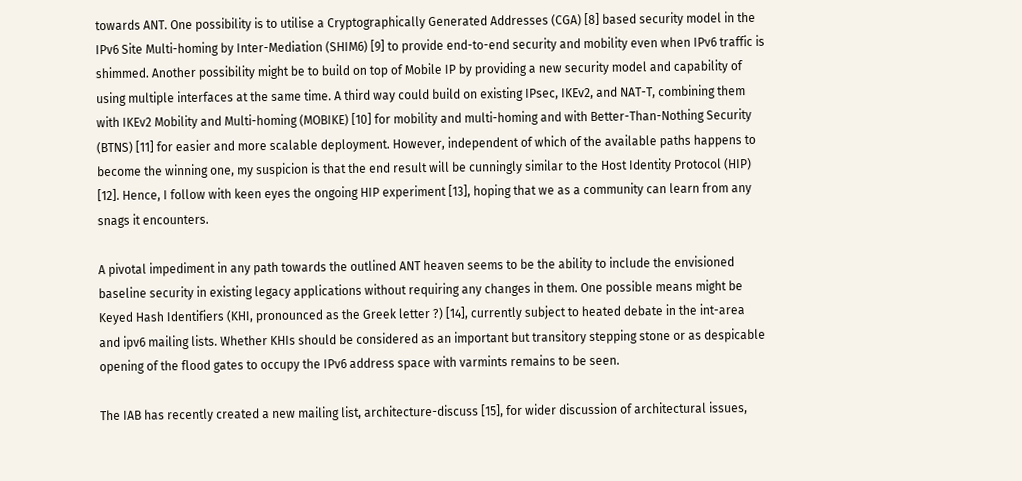towards ANT. One possibility is to utilise a Cryptographically Generated Addresses (CGA) [8] based security model in the IPv6 Site Multi-homing by Inter-Mediation (SHIM6) [9] to provide end-to-end security and mobility even when IPv6 traffic is shimmed. Another possibility might be to build on top of Mobile IP by providing a new security model and capability of using multiple interfaces at the same time. A third way could build on existing IPsec, IKEv2, and NAT-T, combining them with IKEv2 Mobility and Multi-homing (MOBIKE) [10] for mobility and multi-homing and with Better-Than-Nothing Security (BTNS) [11] for easier and more scalable deployment. However, independent of which of the available paths happens to become the winning one, my suspicion is that the end result will be cunningly similar to the Host Identity Protocol (HIP) [12]. Hence, I follow with keen eyes the ongoing HIP experiment [13], hoping that we as a community can learn from any snags it encounters.

A pivotal impediment in any path towards the outlined ANT heaven seems to be the ability to include the envisioned baseline security in existing legacy applications without requiring any changes in them. One possible means might be Keyed Hash Identifiers (KHI, pronounced as the Greek letter ?) [14], currently subject to heated debate in the int-area and ipv6 mailing lists. Whether KHIs should be considered as an important but transitory stepping stone or as despicable opening of the flood gates to occupy the IPv6 address space with varmints remains to be seen.

The IAB has recently created a new mailing list, architecture-discuss [15], for wider discussion of architectural issues,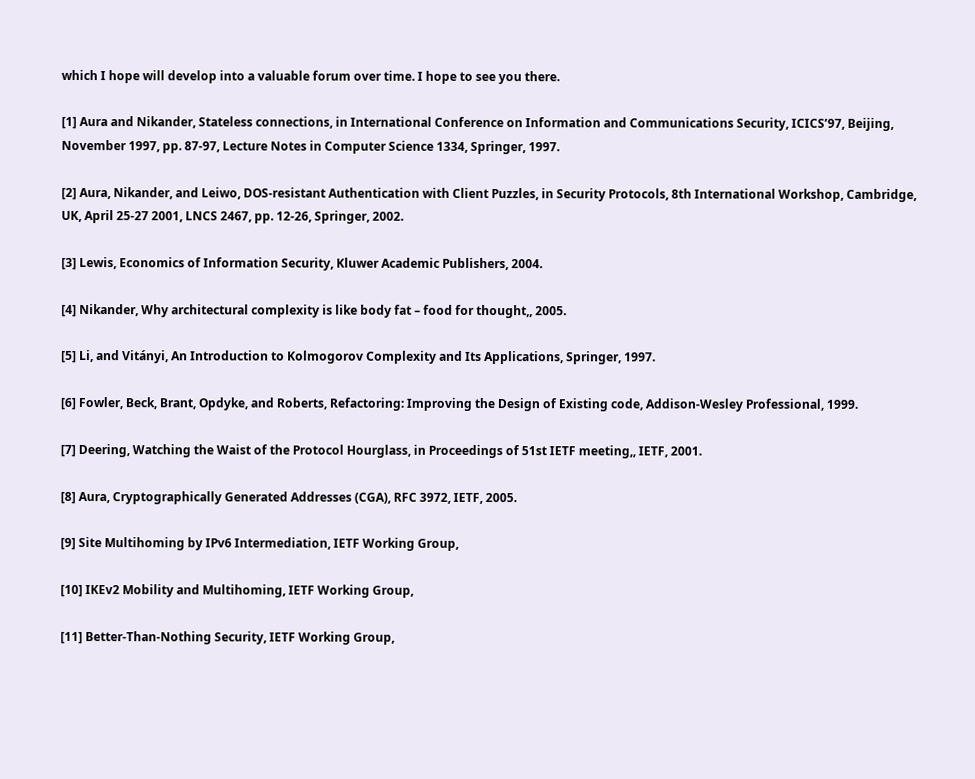which I hope will develop into a valuable forum over time. I hope to see you there.

[1] Aura and Nikander, Stateless connections, in International Conference on Information and Communications Security, ICICS’97, Beijing, November 1997, pp. 87-97, Lecture Notes in Computer Science 1334, Springer, 1997.

[2] Aura, Nikander, and Leiwo, DOS-resistant Authentication with Client Puzzles, in Security Protocols, 8th International Workshop, Cambridge, UK, April 25-27 2001, LNCS 2467, pp. 12-26, Springer, 2002.

[3] Lewis, Economics of Information Security, Kluwer Academic Publishers, 2004.

[4] Nikander, Why architectural complexity is like body fat – food for thought,, 2005.

[5] Li, and Vitányi, An Introduction to Kolmogorov Complexity and Its Applications, Springer, 1997.

[6] Fowler, Beck, Brant, Opdyke, and Roberts, Refactoring: Improving the Design of Existing code, Addison-Wesley Professional, 1999.

[7] Deering, Watching the Waist of the Protocol Hourglass, in Proceedings of 51st IETF meeting,, IETF, 2001.

[8] Aura, Cryptographically Generated Addresses (CGA), RFC 3972, IETF, 2005.

[9] Site Multihoming by IPv6 Intermediation, IETF Working Group,

[10] IKEv2 Mobility and Multihoming, IETF Working Group,

[11] Better-Than-Nothing Security, IETF Working Group,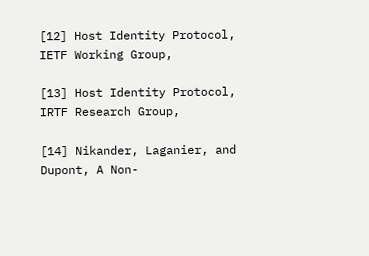[12] Host Identity Protocol, IETF Working Group,

[13] Host Identity Protocol, IRTF Research Group,

[14] Nikander, Laganier, and Dupont, A Non-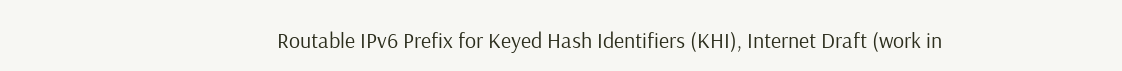Routable IPv6 Prefix for Keyed Hash Identifiers (KHI), Internet Draft (work in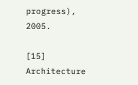progress), 2005.

[15] Architecture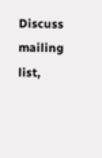Discuss mailing list,